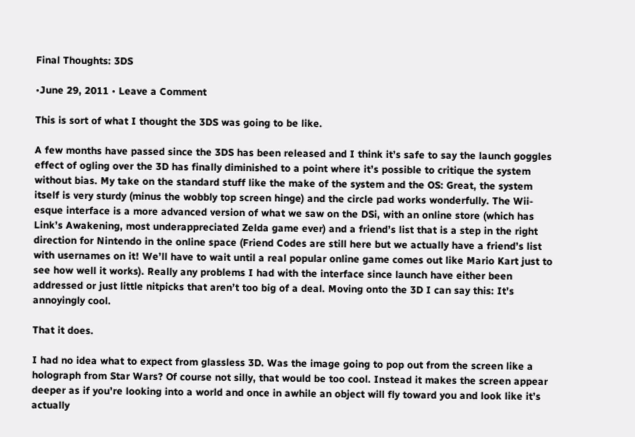Final Thoughts: 3DS

•June 29, 2011 • Leave a Comment

This is sort of what I thought the 3DS was going to be like.

A few months have passed since the 3DS has been released and I think it’s safe to say the launch goggles effect of ogling over the 3D has finally diminished to a point where it’s possible to critique the system without bias. My take on the standard stuff like the make of the system and the OS: Great, the system itself is very sturdy (minus the wobbly top screen hinge) and the circle pad works wonderfully. The Wii-esque interface is a more advanced version of what we saw on the DSi, with an online store (which has Link’s Awakening, most underappreciated Zelda game ever) and a friend’s list that is a step in the right direction for Nintendo in the online space (Friend Codes are still here but we actually have a friend’s list with usernames on it! We’ll have to wait until a real popular online game comes out like Mario Kart just to see how well it works). Really any problems I had with the interface since launch have either been addressed or just little nitpicks that aren’t too big of a deal. Moving onto the 3D I can say this: It’s annoyingly cool.

That it does.

I had no idea what to expect from glassless 3D. Was the image going to pop out from the screen like a holograph from Star Wars? Of course not silly, that would be too cool. Instead it makes the screen appear deeper as if you’re looking into a world and once in awhile an object will fly toward you and look like it’s actually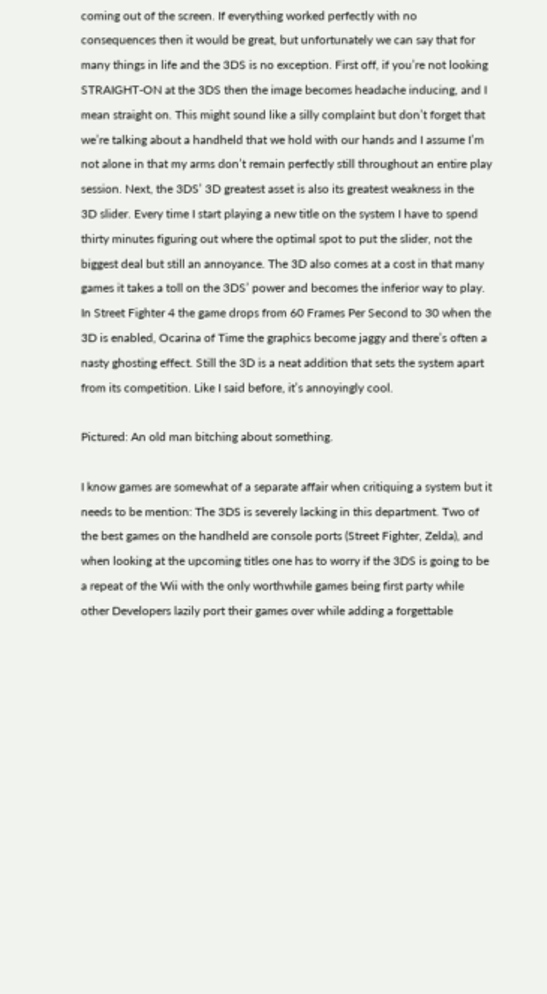coming out of the screen. If everything worked perfectly with no consequences then it would be great, but unfortunately we can say that for many things in life and the 3DS is no exception. First off, if you’re not looking STRAIGHT-ON at the 3DS then the image becomes headache inducing, and I mean straight on. This might sound like a silly complaint but don’t forget that we’re talking about a handheld that we hold with our hands and I assume I’m not alone in that my arms don’t remain perfectly still throughout an entire play session. Next, the 3DS’ 3D greatest asset is also its greatest weakness in the 3D slider. Every time I start playing a new title on the system I have to spend thirty minutes figuring out where the optimal spot to put the slider, not the biggest deal but still an annoyance. The 3D also comes at a cost in that many games it takes a toll on the 3DS’ power and becomes the inferior way to play. In Street Fighter 4 the game drops from 60 Frames Per Second to 30 when the 3D is enabled, Ocarina of Time the graphics become jaggy and there’s often a nasty ghosting effect. Still the 3D is a neat addition that sets the system apart from its competition. Like I said before, it’s annoyingly cool.

Pictured: An old man bitching about something.

I know games are somewhat of a separate affair when critiquing a system but it needs to be mention: The 3DS is severely lacking in this department. Two of the best games on the handheld are console ports (Street Fighter, Zelda), and when looking at the upcoming titles one has to worry if the 3DS is going to be a repeat of the Wii with the only worthwhile games being first party while other Developers lazily port their games over while adding a forgettable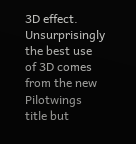3D effect. Unsurprisingly the best use of 3D comes from the new Pilotwings title but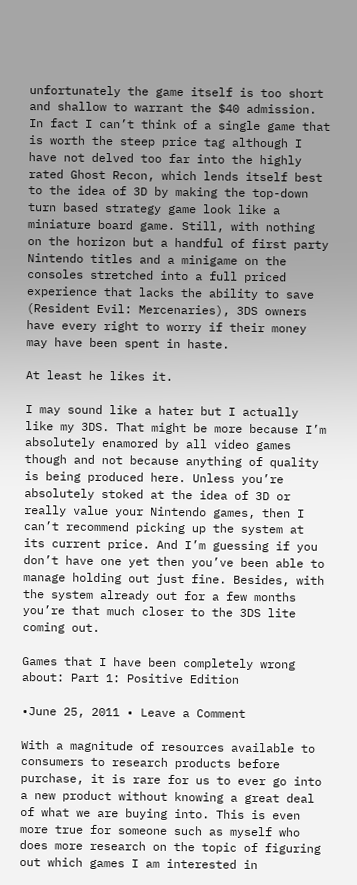unfortunately the game itself is too short and shallow to warrant the $40 admission. In fact I can’t think of a single game that is worth the steep price tag although I have not delved too far into the highly rated Ghost Recon, which lends itself best to the idea of 3D by making the top-down turn based strategy game look like a miniature board game. Still, with nothing on the horizon but a handful of first party Nintendo titles and a minigame on the consoles stretched into a full priced experience that lacks the ability to save (Resident Evil: Mercenaries), 3DS owners have every right to worry if their money may have been spent in haste.

At least he likes it.

I may sound like a hater but I actually like my 3DS. That might be more because I’m absolutely enamored by all video games though and not because anything of quality is being produced here. Unless you’re absolutely stoked at the idea of 3D or really value your Nintendo games, then I can’t recommend picking up the system at its current price. And I’m guessing if you don’t have one yet then you’ve been able to manage holding out just fine. Besides, with the system already out for a few months you’re that much closer to the 3DS lite coming out.

Games that I have been completely wrong about: Part 1: Positive Edition

•June 25, 2011 • Leave a Comment

With a magnitude of resources available to consumers to research products before purchase, it is rare for us to ever go into a new product without knowing a great deal of what we are buying into. This is even more true for someone such as myself who does more research on the topic of figuring out which games I am interested in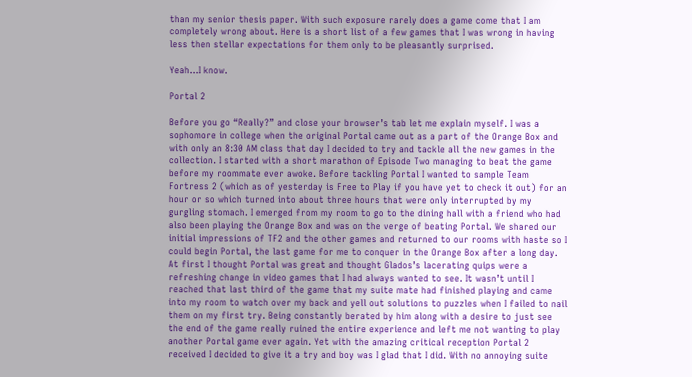than my senior thesis paper. With such exposure rarely does a game come that I am completely wrong about. Here is a short list of a few games that I was wrong in having less then stellar expectations for them only to be pleasantly surprised.

Yeah...I know.

Portal 2

Before you go “Really?” and close your browser’s tab let me explain myself. I was a sophomore in college when the original Portal came out as a part of the Orange Box and with only an 8:30 AM class that day I decided to try and tackle all the new games in the collection. I started with a short marathon of Episode Two managing to beat the game before my roommate ever awoke. Before tackling Portal I wanted to sample Team Fortress 2 (which as of yesterday is Free to Play if you have yet to check it out) for an hour or so which turned into about three hours that were only interrupted by my gurgling stomach. I emerged from my room to go to the dining hall with a friend who had also been playing the Orange Box and was on the verge of beating Portal. We shared our initial impressions of TF2 and the other games and returned to our rooms with haste so I could begin Portal, the last game for me to conquer in the Orange Box after a long day. At first I thought Portal was great and thought Glados’s lacerating quips were a refreshing change in video games that I had always wanted to see. It wasn’t until I reached that last third of the game that my suite mate had finished playing and came into my room to watch over my back and yell out solutions to puzzles when I failed to nail them on my first try. Being constantly berated by him along with a desire to just see the end of the game really ruined the entire experience and left me not wanting to play another Portal game ever again. Yet with the amazing critical reception Portal 2 received I decided to give it a try and boy was I glad that I did. With no annoying suite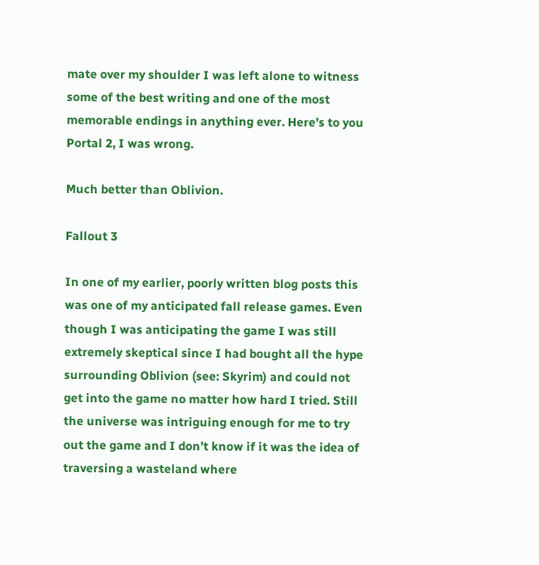mate over my shoulder I was left alone to witness some of the best writing and one of the most memorable endings in anything ever. Here’s to you Portal 2, I was wrong.

Much better than Oblivion.

Fallout 3

In one of my earlier, poorly written blog posts this was one of my anticipated fall release games. Even though I was anticipating the game I was still extremely skeptical since I had bought all the hype surrounding Oblivion (see: Skyrim) and could not get into the game no matter how hard I tried. Still the universe was intriguing enough for me to try out the game and I don’t know if it was the idea of traversing a wasteland where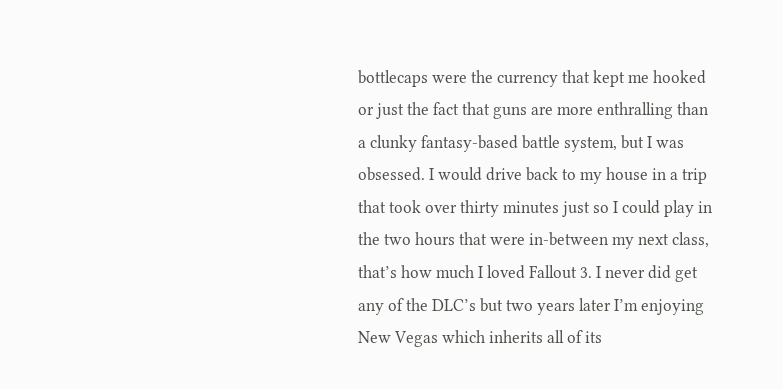bottlecaps were the currency that kept me hooked or just the fact that guns are more enthralling than a clunky fantasy-based battle system, but I was obsessed. I would drive back to my house in a trip that took over thirty minutes just so I could play in the two hours that were in-between my next class, that’s how much I loved Fallout 3. I never did get any of the DLC’s but two years later I’m enjoying New Vegas which inherits all of its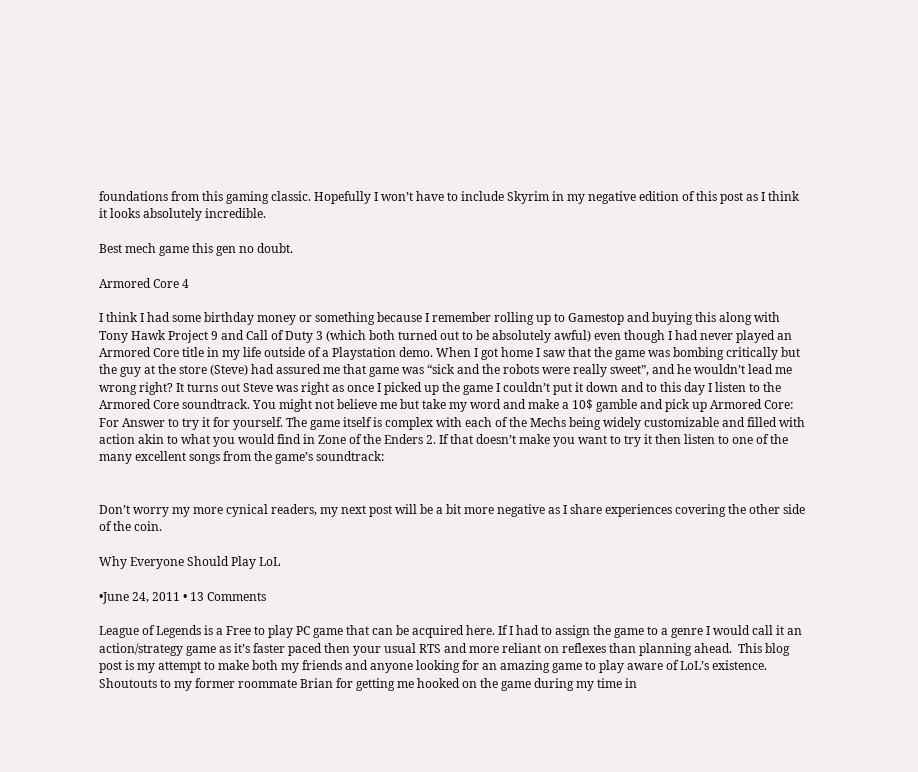foundations from this gaming classic. Hopefully I won’t have to include Skyrim in my negative edition of this post as I think it looks absolutely incredible.

Best mech game this gen no doubt.

Armored Core 4

I think I had some birthday money or something because I remember rolling up to Gamestop and buying this along with Tony Hawk Project 9 and Call of Duty 3 (which both turned out to be absolutely awful) even though I had never played an Armored Core title in my life outside of a Playstation demo. When I got home I saw that the game was bombing critically but the guy at the store (Steve) had assured me that game was “sick and the robots were really sweet”, and he wouldn’t lead me wrong right? It turns out Steve was right as once I picked up the game I couldn’t put it down and to this day I listen to the Armored Core soundtrack. You might not believe me but take my word and make a 10$ gamble and pick up Armored Core: For Answer to try it for yourself. The game itself is complex with each of the Mechs being widely customizable and filled with action akin to what you would find in Zone of the Enders 2. If that doesn’t make you want to try it then listen to one of the many excellent songs from the game’s soundtrack:


Don’t worry my more cynical readers, my next post will be a bit more negative as I share experiences covering the other side of the coin.

Why Everyone Should Play LoL

•June 24, 2011 • 13 Comments

League of Legends is a Free to play PC game that can be acquired here. If I had to assign the game to a genre I would call it an action/strategy game as it’s faster paced then your usual RTS and more reliant on reflexes than planning ahead.  This blog post is my attempt to make both my friends and anyone looking for an amazing game to play aware of LoL’s existence. Shoutouts to my former roommate Brian for getting me hooked on the game during my time in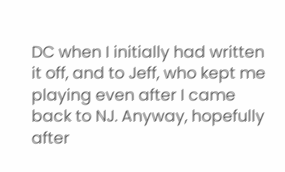DC when I initially had written it off, and to Jeff, who kept me playing even after I came back to NJ. Anyway, hopefully after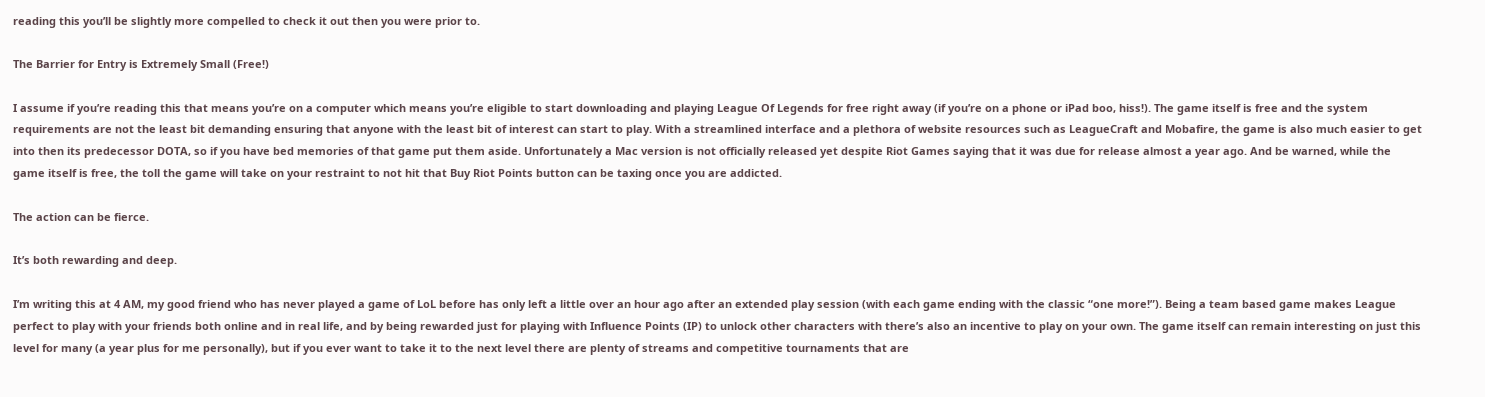reading this you’ll be slightly more compelled to check it out then you were prior to.

The Barrier for Entry is Extremely Small (Free!)

I assume if you’re reading this that means you’re on a computer which means you’re eligible to start downloading and playing League Of Legends for free right away (if you’re on a phone or iPad boo, hiss!). The game itself is free and the system requirements are not the least bit demanding ensuring that anyone with the least bit of interest can start to play. With a streamlined interface and a plethora of website resources such as LeagueCraft and Mobafire, the game is also much easier to get into then its predecessor DOTA, so if you have bed memories of that game put them aside. Unfortunately a Mac version is not officially released yet despite Riot Games saying that it was due for release almost a year ago. And be warned, while the game itself is free, the toll the game will take on your restraint to not hit that Buy Riot Points button can be taxing once you are addicted.

The action can be fierce.

It’s both rewarding and deep.

I’m writing this at 4 AM, my good friend who has never played a game of LoL before has only left a little over an hour ago after an extended play session (with each game ending with the classic “one more!”). Being a team based game makes League perfect to play with your friends both online and in real life, and by being rewarded just for playing with Influence Points (IP) to unlock other characters with there’s also an incentive to play on your own. The game itself can remain interesting on just this level for many (a year plus for me personally), but if you ever want to take it to the next level there are plenty of streams and competitive tournaments that are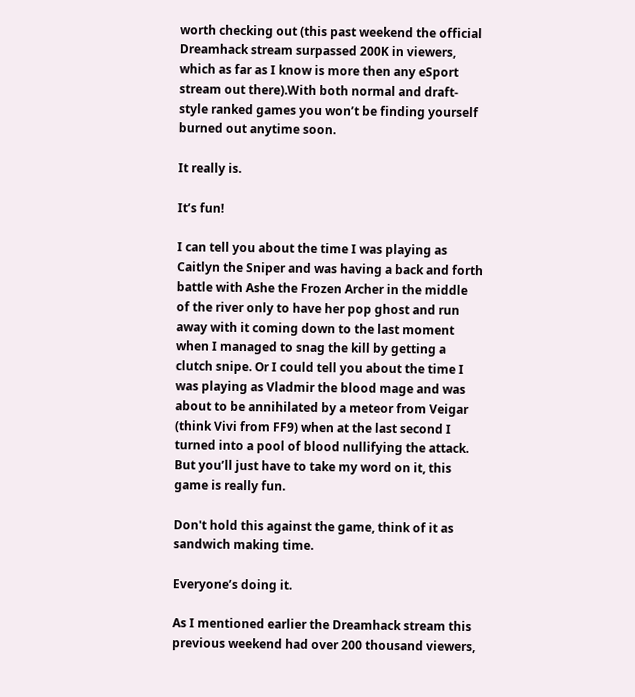worth checking out (this past weekend the official Dreamhack stream surpassed 200K in viewers, which as far as I know is more then any eSport stream out there).With both normal and draft-style ranked games you won’t be finding yourself burned out anytime soon.

It really is.

It’s fun!

I can tell you about the time I was playing as Caitlyn the Sniper and was having a back and forth battle with Ashe the Frozen Archer in the middle of the river only to have her pop ghost and run away with it coming down to the last moment when I managed to snag the kill by getting a clutch snipe. Or I could tell you about the time I was playing as Vladmir the blood mage and was about to be annihilated by a meteor from Veigar (think Vivi from FF9) when at the last second I turned into a pool of blood nullifying the attack. But you’ll just have to take my word on it, this game is really fun.

Don't hold this against the game, think of it as sandwich making time.

Everyone’s doing it.

As I mentioned earlier the Dreamhack stream this previous weekend had over 200 thousand viewers,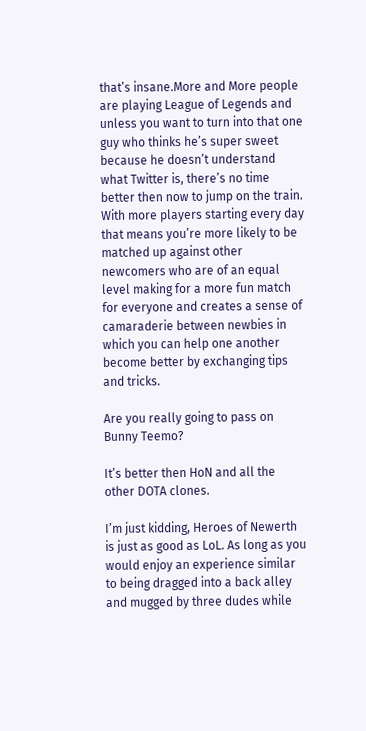that’s insane.More and More people are playing League of Legends and unless you want to turn into that one guy who thinks he’s super sweet because he doesn’t understand what Twitter is, there’s no time better then now to jump on the train.  With more players starting every day that means you’re more likely to be matched up against other newcomers who are of an equal level making for a more fun match for everyone and creates a sense of camaraderie between newbies in which you can help one another become better by exchanging tips and tricks.

Are you really going to pass on Bunny Teemo?

It’s better then HoN and all the other DOTA clones.

I’m just kidding, Heroes of Newerth is just as good as LoL. As long as you would enjoy an experience similar to being dragged into a back alley and mugged by three dudes while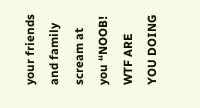your friends and family scream at you “NOOB! WTF ARE YOU DOING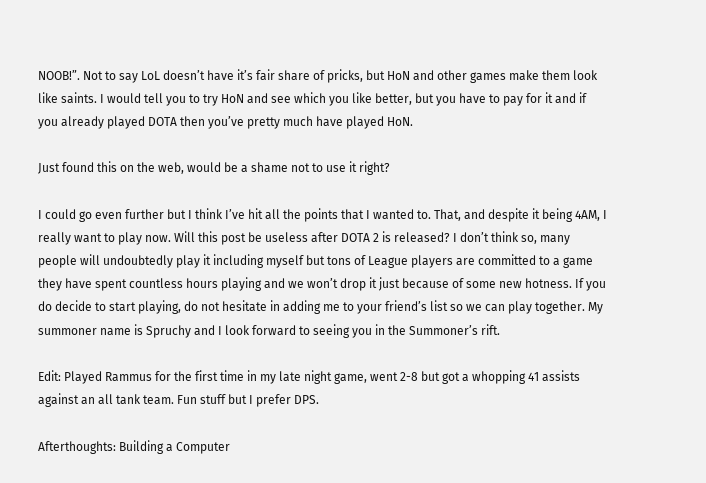NOOB!”. Not to say LoL doesn’t have it’s fair share of pricks, but HoN and other games make them look like saints. I would tell you to try HoN and see which you like better, but you have to pay for it and if you already played DOTA then you’ve pretty much have played HoN.

Just found this on the web, would be a shame not to use it right?

I could go even further but I think I’ve hit all the points that I wanted to. That, and despite it being 4AM, I really want to play now. Will this post be useless after DOTA 2 is released? I don’t think so, many people will undoubtedly play it including myself but tons of League players are committed to a game they have spent countless hours playing and we won’t drop it just because of some new hotness. If you do decide to start playing, do not hesitate in adding me to your friend’s list so we can play together. My summoner name is Spruchy and I look forward to seeing you in the Summoner’s rift.

Edit: Played Rammus for the first time in my late night game, went 2-8 but got a whopping 41 assists against an all tank team. Fun stuff but I prefer DPS.

Afterthoughts: Building a Computer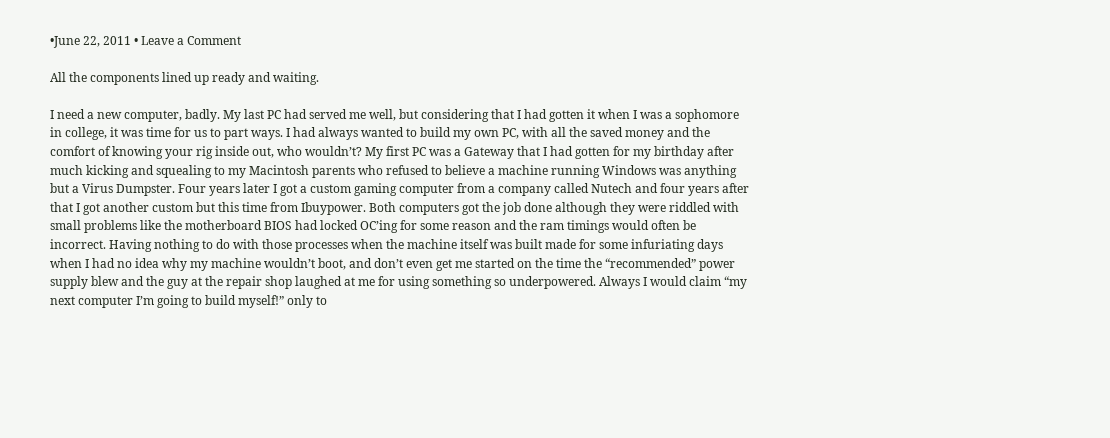•June 22, 2011 • Leave a Comment

All the components lined up ready and waiting.

I need a new computer, badly. My last PC had served me well, but considering that I had gotten it when I was a sophomore in college, it was time for us to part ways. I had always wanted to build my own PC, with all the saved money and the comfort of knowing your rig inside out, who wouldn’t? My first PC was a Gateway that I had gotten for my birthday after much kicking and squealing to my Macintosh parents who refused to believe a machine running Windows was anything but a Virus Dumpster. Four years later I got a custom gaming computer from a company called Nutech and four years after that I got another custom but this time from Ibuypower. Both computers got the job done although they were riddled with small problems like the motherboard BIOS had locked OC’ing for some reason and the ram timings would often be incorrect. Having nothing to do with those processes when the machine itself was built made for some infuriating days when I had no idea why my machine wouldn’t boot, and don’t even get me started on the time the “recommended” power supply blew and the guy at the repair shop laughed at me for using something so underpowered. Always I would claim “my next computer I’m going to build myself!” only to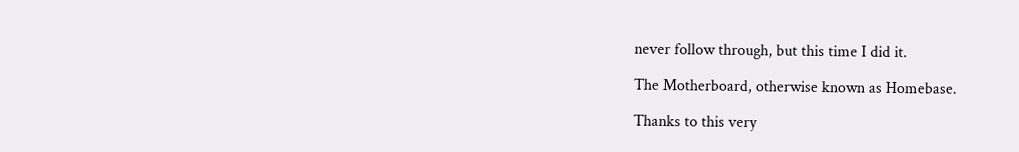never follow through, but this time I did it.

The Motherboard, otherwise known as Homebase.

Thanks to this very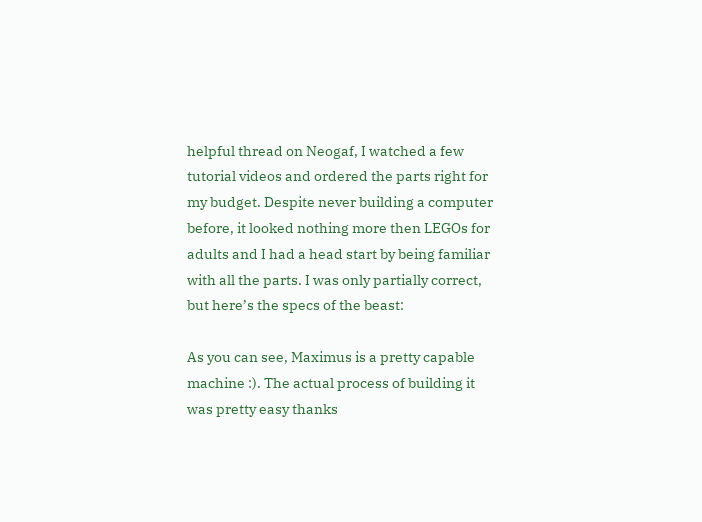helpful thread on Neogaf, I watched a few tutorial videos and ordered the parts right for my budget. Despite never building a computer before, it looked nothing more then LEGOs for adults and I had a head start by being familiar with all the parts. I was only partially correct, but here’s the specs of the beast:

As you can see, Maximus is a pretty capable machine :). The actual process of building it was pretty easy thanks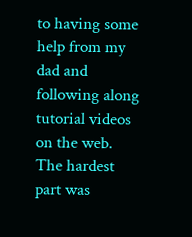to having some help from my dad and following along tutorial videos on the web. The hardest part was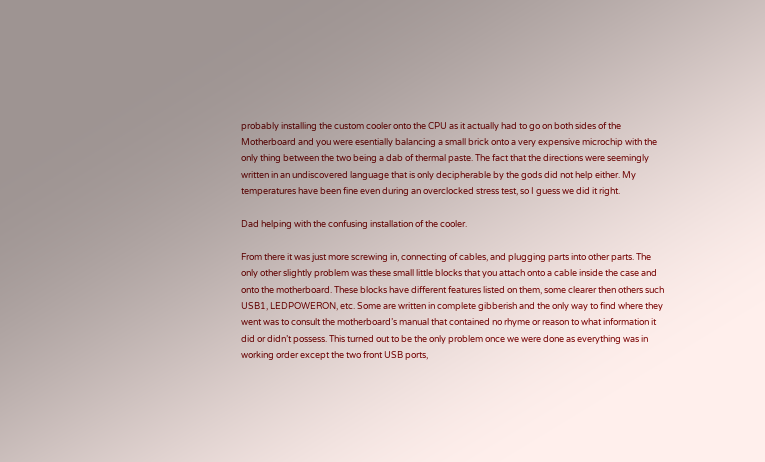probably installing the custom cooler onto the CPU as it actually had to go on both sides of the Motherboard and you were esentially balancing a small brick onto a very expensive microchip with the only thing between the two being a dab of thermal paste. The fact that the directions were seemingly written in an undiscovered language that is only decipherable by the gods did not help either. My temperatures have been fine even during an overclocked stress test, so I guess we did it right.

Dad helping with the confusing installation of the cooler.

From there it was just more screwing in, connecting of cables, and plugging parts into other parts. The only other slightly problem was these small little blocks that you attach onto a cable inside the case and onto the motherboard. These blocks have different features listed on them, some clearer then others such USB1, LEDPOWERON, etc. Some are written in complete gibberish and the only way to find where they went was to consult the motherboard’s manual that contained no rhyme or reason to what information it did or didn’t possess. This turned out to be the only problem once we were done as everything was in working order except the two front USB ports,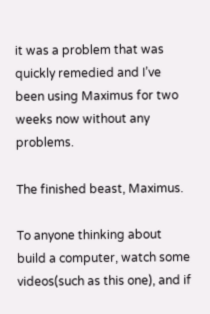it was a problem that was quickly remedied and I’ve been using Maximus for two weeks now without any problems.

The finished beast, Maximus.

To anyone thinking about build a computer, watch some videos(such as this one), and if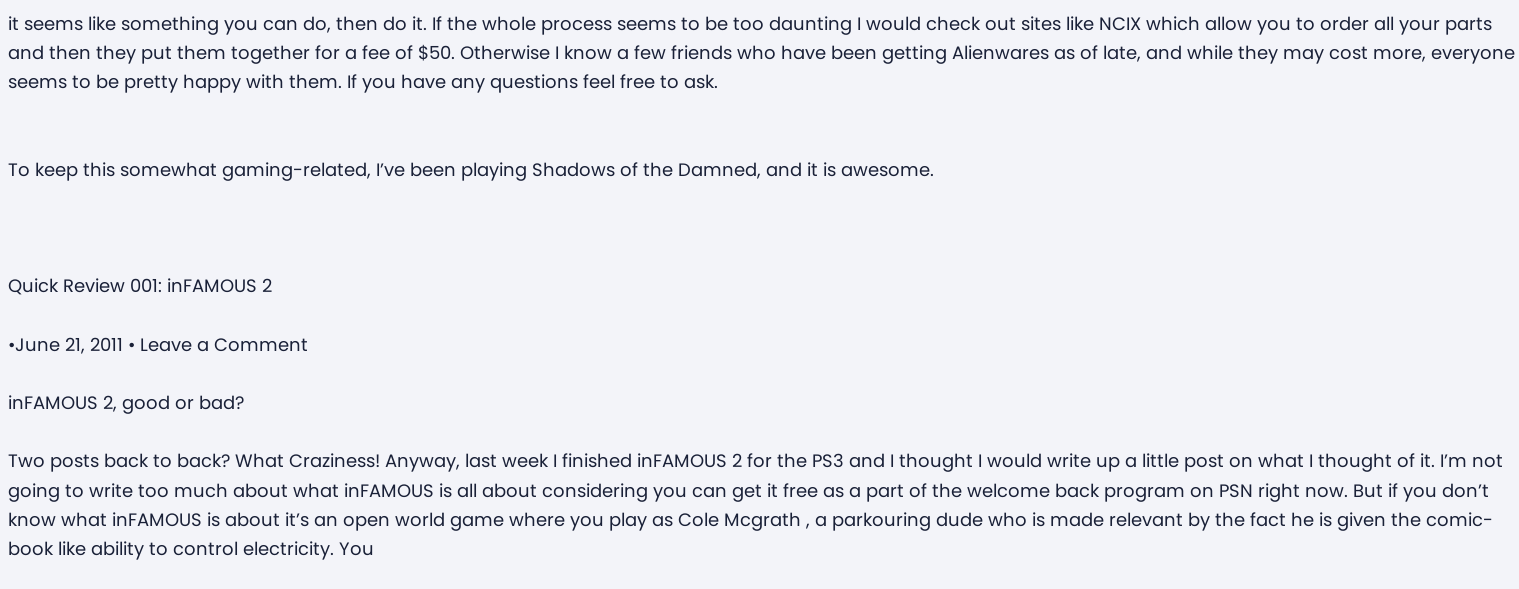it seems like something you can do, then do it. If the whole process seems to be too daunting I would check out sites like NCIX which allow you to order all your parts and then they put them together for a fee of $50. Otherwise I know a few friends who have been getting Alienwares as of late, and while they may cost more, everyone seems to be pretty happy with them. If you have any questions feel free to ask.


To keep this somewhat gaming-related, I’ve been playing Shadows of the Damned, and it is awesome.



Quick Review 001: inFAMOUS 2

•June 21, 2011 • Leave a Comment

inFAMOUS 2, good or bad?

Two posts back to back? What Craziness! Anyway, last week I finished inFAMOUS 2 for the PS3 and I thought I would write up a little post on what I thought of it. I’m not going to write too much about what inFAMOUS is all about considering you can get it free as a part of the welcome back program on PSN right now. But if you don’t know what inFAMOUS is about it’s an open world game where you play as Cole Mcgrath , a parkouring dude who is made relevant by the fact he is given the comic-book like ability to control electricity. You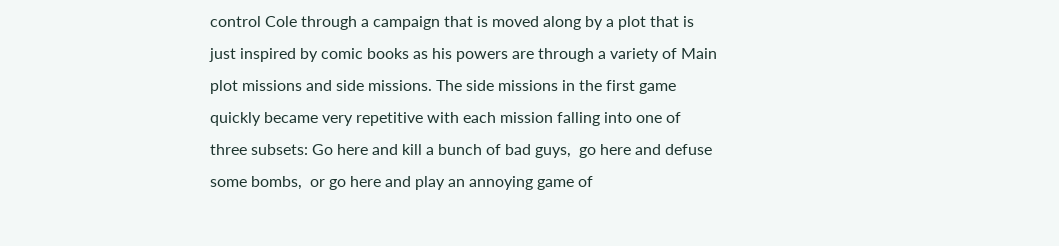control Cole through a campaign that is moved along by a plot that is just inspired by comic books as his powers are through a variety of Main plot missions and side missions. The side missions in the first game quickly became very repetitive with each mission falling into one of three subsets: Go here and kill a bunch of bad guys,  go here and defuse some bombs,  or go here and play an annoying game of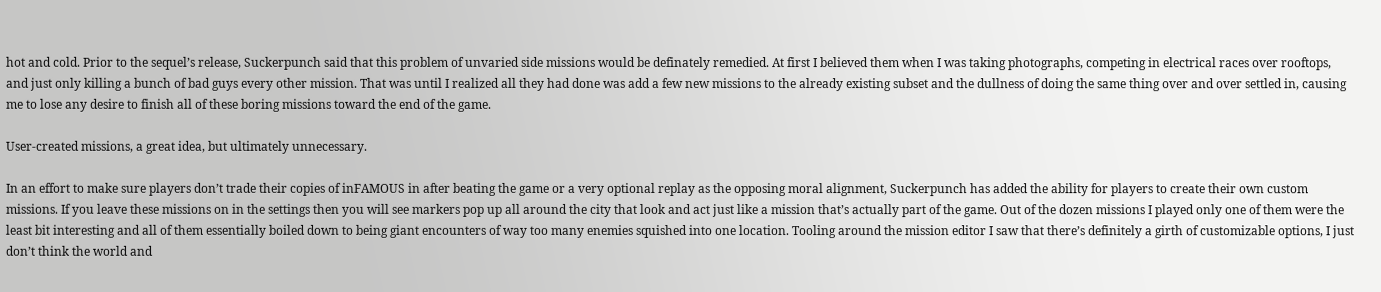hot and cold. Prior to the sequel’s release, Suckerpunch said that this problem of unvaried side missions would be definately remedied. At first I believed them when I was taking photographs, competing in electrical races over rooftops, and just only killing a bunch of bad guys every other mission. That was until I realized all they had done was add a few new missions to the already existing subset and the dullness of doing the same thing over and over settled in, causing me to lose any desire to finish all of these boring missions toward the end of the game.

User-created missions, a great idea, but ultimately unnecessary.

In an effort to make sure players don’t trade their copies of inFAMOUS in after beating the game or a very optional replay as the opposing moral alignment, Suckerpunch has added the ability for players to create their own custom missions. If you leave these missions on in the settings then you will see markers pop up all around the city that look and act just like a mission that’s actually part of the game. Out of the dozen missions I played only one of them were the least bit interesting and all of them essentially boiled down to being giant encounters of way too many enemies squished into one location. Tooling around the mission editor I saw that there’s definitely a girth of customizable options, I just don’t think the world and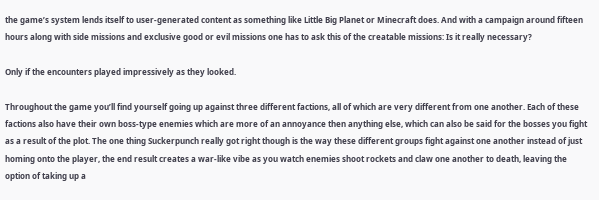the game’s system lends itself to user-generated content as something like Little Big Planet or Minecraft does. And with a campaign around fifteen hours along with side missions and exclusive good or evil missions one has to ask this of the creatable missions: Is it really necessary?

Only if the encounters played impressively as they looked.

Throughout the game you’ll find yourself going up against three different factions, all of which are very different from one another. Each of these factions also have their own boss-type enemies which are more of an annoyance then anything else, which can also be said for the bosses you fight as a result of the plot. The one thing Suckerpunch really got right though is the way these different groups fight against one another instead of just homing onto the player, the end result creates a war-like vibe as you watch enemies shoot rockets and claw one another to death, leaving the option of taking up a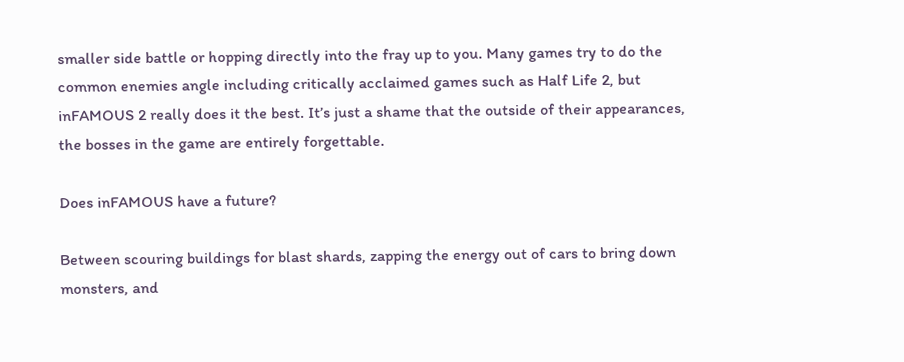smaller side battle or hopping directly into the fray up to you. Many games try to do the common enemies angle including critically acclaimed games such as Half Life 2, but inFAMOUS 2 really does it the best. It’s just a shame that the outside of their appearances, the bosses in the game are entirely forgettable.

Does inFAMOUS have a future?

Between scouring buildings for blast shards, zapping the energy out of cars to bring down monsters, and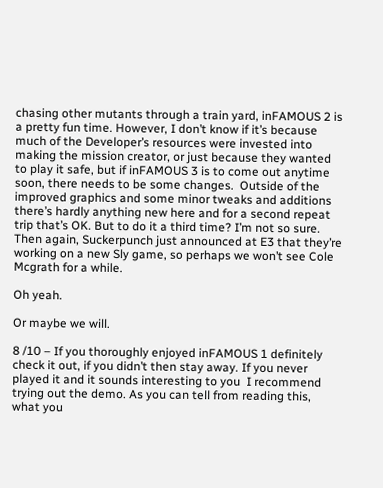chasing other mutants through a train yard, inFAMOUS 2 is a pretty fun time. However, I don’t know if it’s because much of the Developer’s resources were invested into making the mission creator, or just because they wanted to play it safe, but if inFAMOUS 3 is to come out anytime soon, there needs to be some changes.  Outside of the improved graphics and some minor tweaks and additions there’s hardly anything new here and for a second repeat trip that’s OK. But to do it a third time? I’m not so sure. Then again, Suckerpunch just announced at E3 that they’re working on a new Sly game, so perhaps we won’t see Cole Mcgrath for a while.

Oh yeah.

Or maybe we will.

8 /10 – If you thoroughly enjoyed inFAMOUS 1 definitely check it out, if you didn’t then stay away. If you never played it and it sounds interesting to you  I recommend trying out the demo. As you can tell from reading this, what you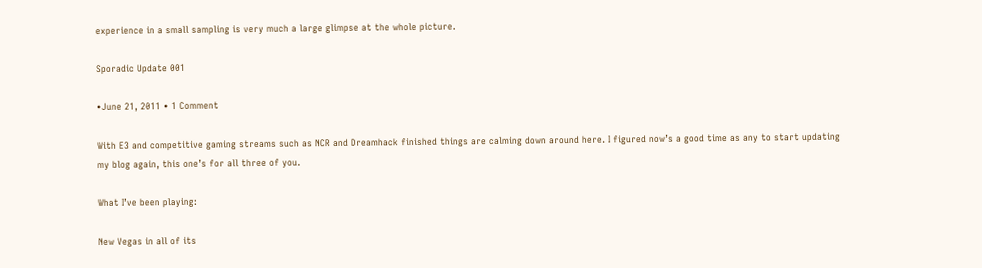experience in a small sampling is very much a large glimpse at the whole picture.

Sporadic Update 001

•June 21, 2011 • 1 Comment

With E3 and competitive gaming streams such as NCR and Dreamhack finished things are calming down around here. I figured now’s a good time as any to start updating my blog again, this one’s for all three of you.

What I’ve been playing:

New Vegas in all of its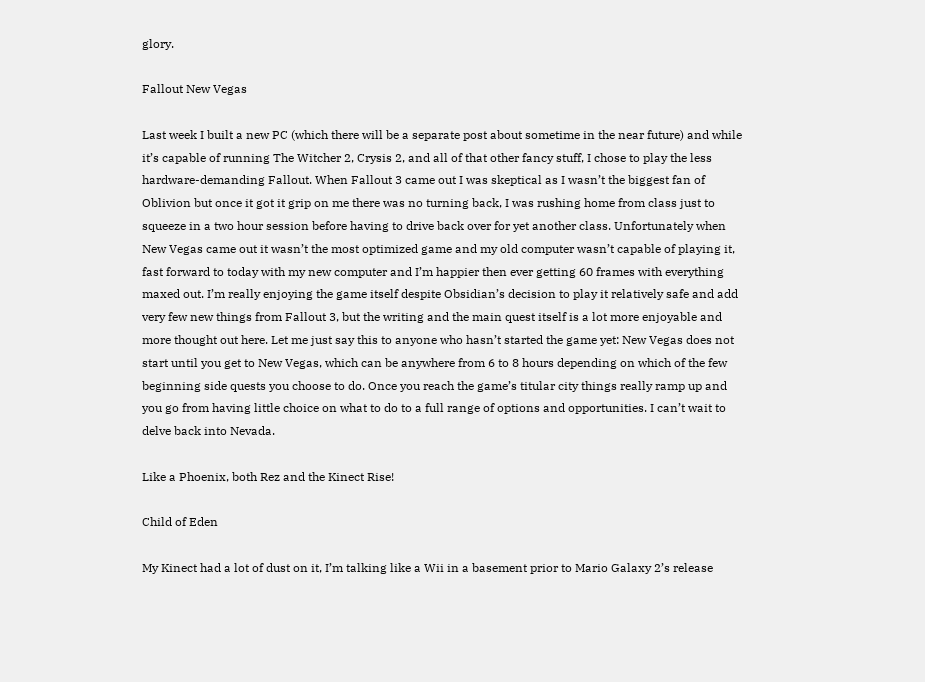glory.

Fallout New Vegas

Last week I built a new PC (which there will be a separate post about sometime in the near future) and while it’s capable of running The Witcher 2, Crysis 2, and all of that other fancy stuff, I chose to play the less hardware-demanding Fallout. When Fallout 3 came out I was skeptical as I wasn’t the biggest fan of Oblivion but once it got it grip on me there was no turning back, I was rushing home from class just to squeeze in a two hour session before having to drive back over for yet another class. Unfortunately when New Vegas came out it wasn’t the most optimized game and my old computer wasn’t capable of playing it, fast forward to today with my new computer and I’m happier then ever getting 60 frames with everything maxed out. I’m really enjoying the game itself despite Obsidian’s decision to play it relatively safe and add very few new things from Fallout 3, but the writing and the main quest itself is a lot more enjoyable and more thought out here. Let me just say this to anyone who hasn’t started the game yet: New Vegas does not start until you get to New Vegas, which can be anywhere from 6 to 8 hours depending on which of the few beginning side quests you choose to do. Once you reach the game’s titular city things really ramp up and you go from having little choice on what to do to a full range of options and opportunities. I can’t wait to delve back into Nevada.

Like a Phoenix, both Rez and the Kinect Rise!

Child of Eden

My Kinect had a lot of dust on it, I’m talking like a Wii in a basement prior to Mario Galaxy 2’s release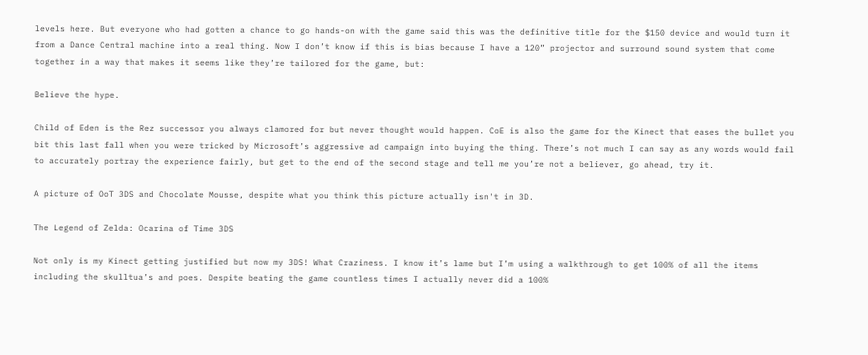levels here. But everyone who had gotten a chance to go hands-on with the game said this was the definitive title for the $150 device and would turn it from a Dance Central machine into a real thing. Now I don’t know if this is bias because I have a 120” projector and surround sound system that come together in a way that makes it seems like they’re tailored for the game, but:

Believe the hype.

Child of Eden is the Rez successor you always clamored for but never thought would happen. CoE is also the game for the Kinect that eases the bullet you bit this last fall when you were tricked by Microsoft’s aggressive ad campaign into buying the thing. There’s not much I can say as any words would fail to accurately portray the experience fairly, but get to the end of the second stage and tell me you’re not a believer, go ahead, try it.

A picture of OoT 3DS and Chocolate Mousse, despite what you think this picture actually isn't in 3D.

The Legend of Zelda: Ocarina of Time 3DS

Not only is my Kinect getting justified but now my 3DS! What Craziness. I know it’s lame but I’m using a walkthrough to get 100% of all the items including the skulltua’s and poes. Despite beating the game countless times I actually never did a 100%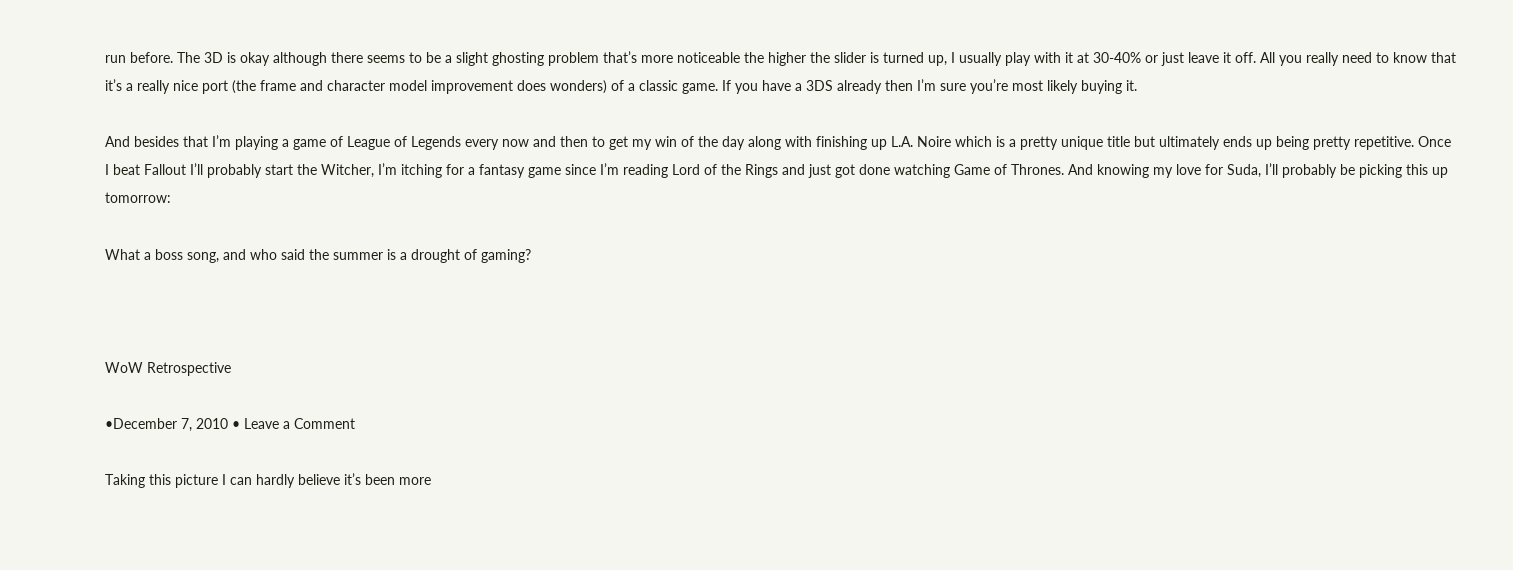run before. The 3D is okay although there seems to be a slight ghosting problem that’s more noticeable the higher the slider is turned up, I usually play with it at 30-40% or just leave it off. All you really need to know that it’s a really nice port (the frame and character model improvement does wonders) of a classic game. If you have a 3DS already then I’m sure you’re most likely buying it.

And besides that I’m playing a game of League of Legends every now and then to get my win of the day along with finishing up L.A. Noire which is a pretty unique title but ultimately ends up being pretty repetitive. Once I beat Fallout I’ll probably start the Witcher, I’m itching for a fantasy game since I’m reading Lord of the Rings and just got done watching Game of Thrones. And knowing my love for Suda, I’ll probably be picking this up tomorrow:

What a boss song, and who said the summer is a drought of gaming?



WoW Retrospective

•December 7, 2010 • Leave a Comment

Taking this picture I can hardly believe it’s been more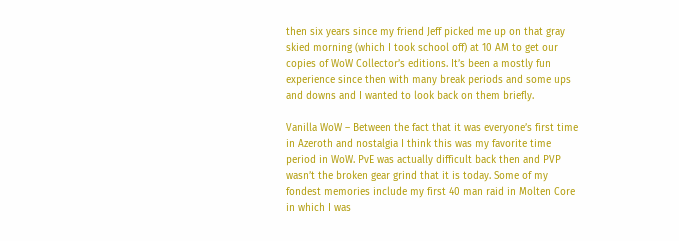then six years since my friend Jeff picked me up on that gray skied morning (which I took school off) at 10 AM to get our copies of WoW Collector’s editions. It’s been a mostly fun experience since then with many break periods and some ups and downs and I wanted to look back on them briefly.

Vanilla WoW – Between the fact that it was everyone’s first time in Azeroth and nostalgia I think this was my favorite time period in WoW. PvE was actually difficult back then and PVP wasn’t the broken gear grind that it is today. Some of my fondest memories include my first 40 man raid in Molten Core in which I was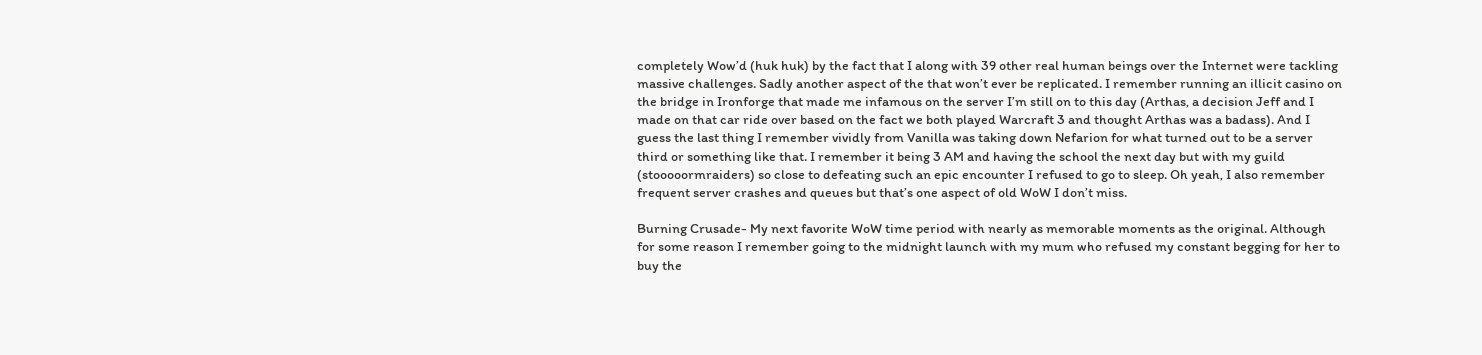completely Wow’d (huk huk) by the fact that I along with 39 other real human beings over the Internet were tackling massive challenges. Sadly another aspect of the that won’t ever be replicated. I remember running an illicit casino on the bridge in Ironforge that made me infamous on the server I’m still on to this day (Arthas, a decision Jeff and I made on that car ride over based on the fact we both played Warcraft 3 and thought Arthas was a badass). And I guess the last thing I remember vividly from Vanilla was taking down Nefarion for what turned out to be a server third or something like that. I remember it being 3 AM and having the school the next day but with my guild (stooooormraiders) so close to defeating such an epic encounter I refused to go to sleep. Oh yeah, I also remember frequent server crashes and queues but that’s one aspect of old WoW I don’t miss.

Burning Crusade- My next favorite WoW time period with nearly as memorable moments as the original. Although for some reason I remember going to the midnight launch with my mum who refused my constant begging for her to buy the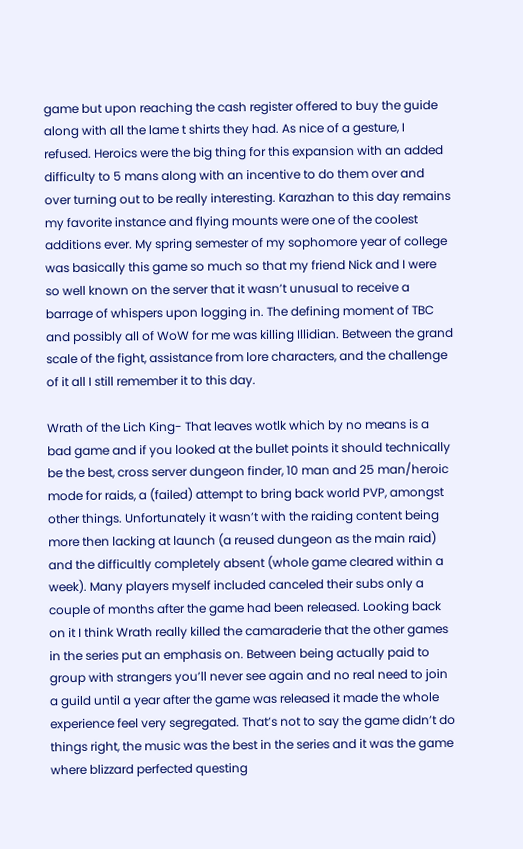game but upon reaching the cash register offered to buy the guide along with all the lame t shirts they had. As nice of a gesture, I refused. Heroics were the big thing for this expansion with an added difficulty to 5 mans along with an incentive to do them over and over turning out to be really interesting. Karazhan to this day remains my favorite instance and flying mounts were one of the coolest additions ever. My spring semester of my sophomore year of college was basically this game so much so that my friend Nick and I were so well known on the server that it wasn’t unusual to receive a barrage of whispers upon logging in. The defining moment of TBC and possibly all of WoW for me was killing Illidian. Between the grand scale of the fight, assistance from lore characters, and the challenge of it all I still remember it to this day.

Wrath of the Lich King- That leaves wotlk which by no means is a bad game and if you looked at the bullet points it should technically be the best, cross server dungeon finder, 10 man and 25 man/heroic mode for raids, a (failed) attempt to bring back world PVP, amongst other things. Unfortunately it wasn’t with the raiding content being more then lacking at launch (a reused dungeon as the main raid) and the difficultly completely absent (whole game cleared within a week). Many players myself included canceled their subs only a couple of months after the game had been released. Looking back on it I think Wrath really killed the camaraderie that the other games in the series put an emphasis on. Between being actually paid to group with strangers you’ll never see again and no real need to join a guild until a year after the game was released it made the whole experience feel very segregated. That’s not to say the game didn’t do things right, the music was the best in the series and it was the game where blizzard perfected questing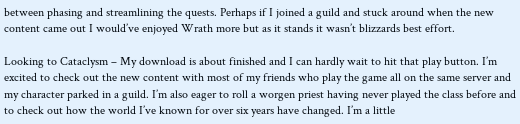between phasing and streamlining the quests. Perhaps if I joined a guild and stuck around when the new content came out I would’ve enjoyed Wrath more but as it stands it wasn’t blizzards best effort.

Looking to Cataclysm – My download is about finished and I can hardly wait to hit that play button. I’m excited to check out the new content with most of my friends who play the game all on the same server and my character parked in a guild. I’m also eager to roll a worgen priest having never played the class before and to check out how the world I’ve known for over six years have changed. I’m a little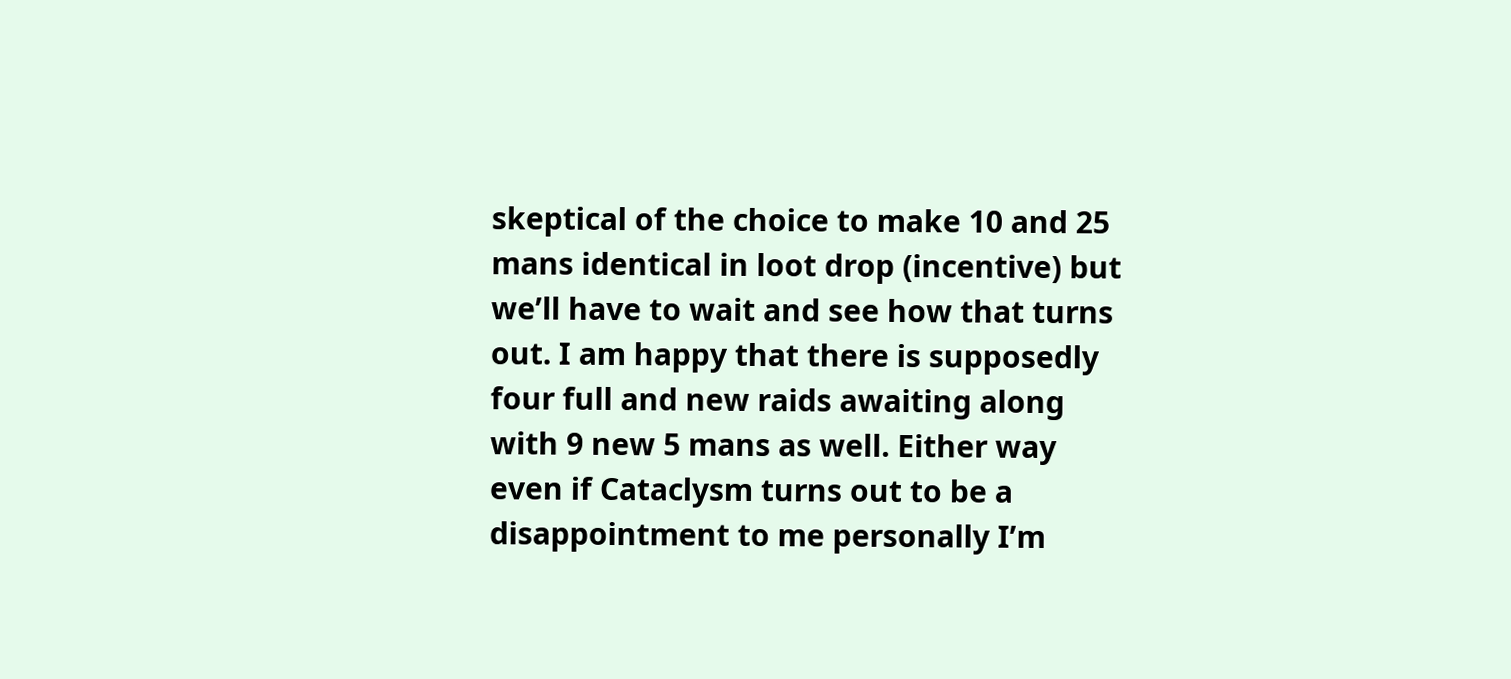skeptical of the choice to make 10 and 25 mans identical in loot drop (incentive) but we’ll have to wait and see how that turns out. I am happy that there is supposedly four full and new raids awaiting along with 9 new 5 mans as well. Either way even if Cataclysm turns out to be a disappointment to me personally I’m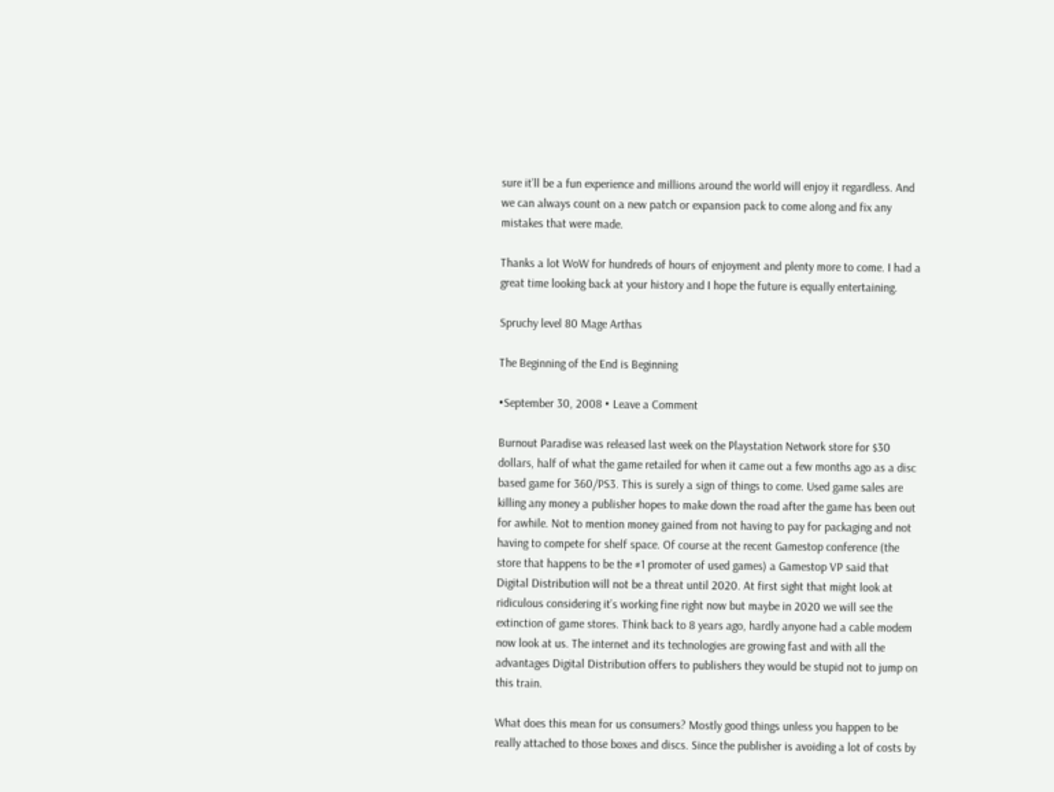sure it’ll be a fun experience and millions around the world will enjoy it regardless. And we can always count on a new patch or expansion pack to come along and fix any mistakes that were made.

Thanks a lot WoW for hundreds of hours of enjoyment and plenty more to come. I had a great time looking back at your history and I hope the future is equally entertaining.

Spruchy level 80 Mage Arthas

The Beginning of the End is Beginning

•September 30, 2008 • Leave a Comment

Burnout Paradise was released last week on the Playstation Network store for $30 dollars, half of what the game retailed for when it came out a few months ago as a disc based game for 360/PS3. This is surely a sign of things to come. Used game sales are killing any money a publisher hopes to make down the road after the game has been out for awhile. Not to mention money gained from not having to pay for packaging and not having to compete for shelf space. Of course at the recent Gamestop conference (the store that happens to be the #1 promoter of used games) a Gamestop VP said that Digital Distribution will not be a threat until 2020. At first sight that might look at ridiculous considering it’s working fine right now but maybe in 2020 we will see the extinction of game stores. Think back to 8 years ago, hardly anyone had a cable modem now look at us. The internet and its technologies are growing fast and with all the advantages Digital Distribution offers to publishers they would be stupid not to jump on this train.

What does this mean for us consumers? Mostly good things unless you happen to be really attached to those boxes and discs. Since the publisher is avoiding a lot of costs by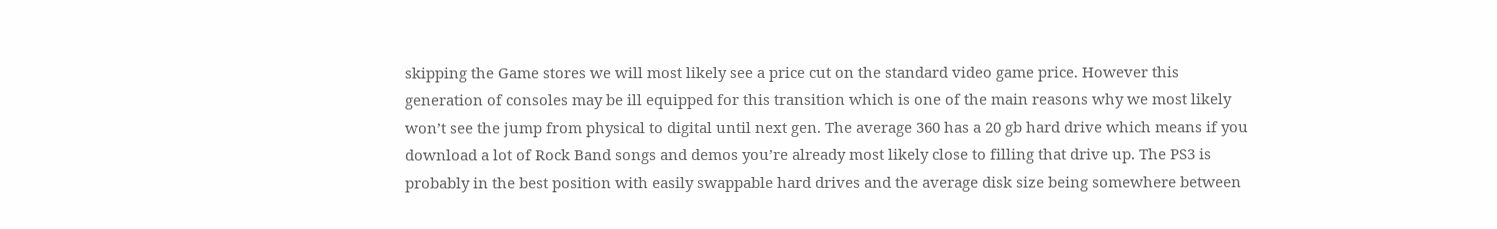skipping the Game stores we will most likely see a price cut on the standard video game price. However this generation of consoles may be ill equipped for this transition which is one of the main reasons why we most likely won’t see the jump from physical to digital until next gen. The average 360 has a 20 gb hard drive which means if you download a lot of Rock Band songs and demos you’re already most likely close to filling that drive up. The PS3 is probably in the best position with easily swappable hard drives and the average disk size being somewhere between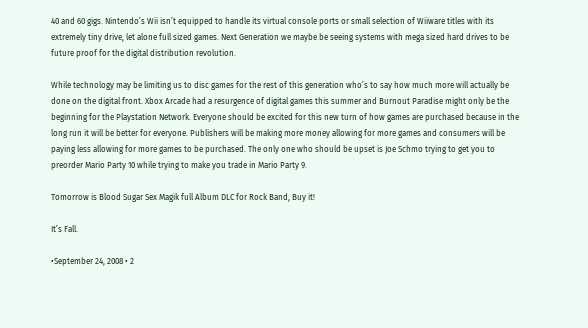40 and 60 gigs. Nintendo’s Wii isn’t equipped to handle its virtual console ports or small selection of Wiiware titles with its extremely tiny drive, let alone full sized games. Next Generation we maybe be seeing systems with mega sized hard drives to be future proof for the digital distribution revolution.

While technology may be limiting us to disc games for the rest of this generation who’s to say how much more will actually be done on the digital front. Xbox Arcade had a resurgence of digital games this summer and Burnout Paradise might only be the beginning for the Playstation Network. Everyone should be excited for this new turn of how games are purchased because in the long run it will be better for everyone. Publishers will be making more money allowing for more games and consumers will be paying less allowing for more games to be purchased. The only one who should be upset is Joe Schmo trying to get you to preorder Mario Party 10 while trying to make you trade in Mario Party 9.

Tomorrow is Blood Sugar Sex Magik full Album DLC for Rock Band, Buy it!

It’s Fall.

•September 24, 2008 • 2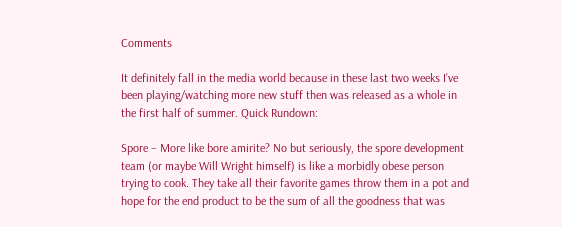Comments

It definitely fall in the media world because in these last two weeks I’ve been playing/watching more new stuff then was released as a whole in the first half of summer. Quick Rundown:

Spore – More like bore amirite? No but seriously, the spore development team (or maybe Will Wright himself) is like a morbidly obese person trying to cook. They take all their favorite games throw them in a pot and hope for the end product to be the sum of all the goodness that was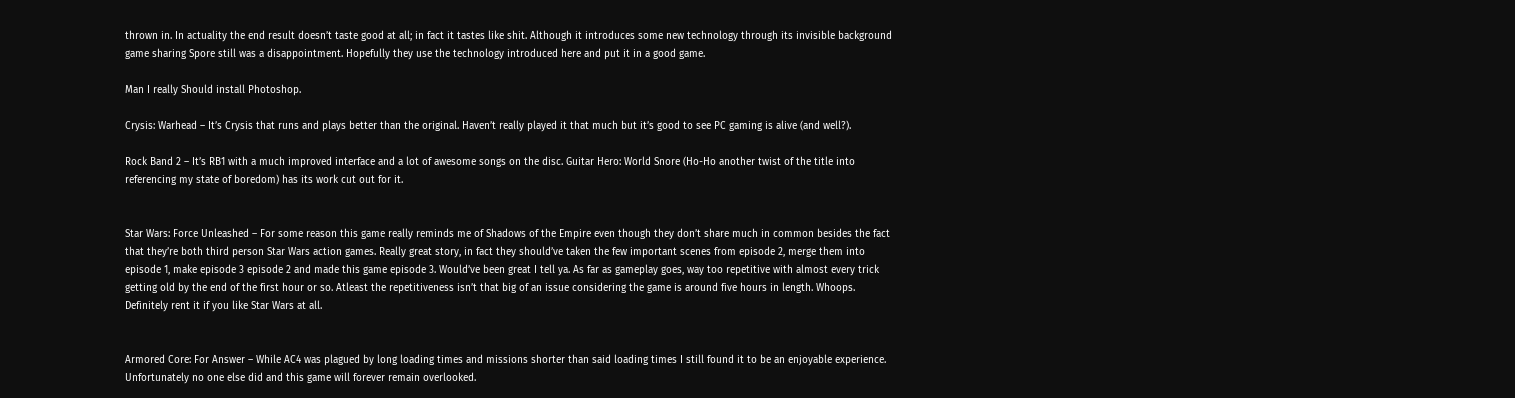thrown in. In actuality the end result doesn’t taste good at all; in fact it tastes like shit. Although it introduces some new technology through its invisible background game sharing Spore still was a disappointment. Hopefully they use the technology introduced here and put it in a good game.

Man I really Should install Photoshop.

Crysis: Warhead – It’s Crysis that runs and plays better than the original. Haven’t really played it that much but it’s good to see PC gaming is alive (and well?).

Rock Band 2 – It’s RB1 with a much improved interface and a lot of awesome songs on the disc. Guitar Hero: World Snore (Ho-Ho another twist of the title into referencing my state of boredom) has its work cut out for it.


Star Wars: Force Unleashed – For some reason this game really reminds me of Shadows of the Empire even though they don’t share much in common besides the fact that they’re both third person Star Wars action games. Really great story, in fact they should’ve taken the few important scenes from episode 2, merge them into episode 1, make episode 3 episode 2 and made this game episode 3. Would’ve been great I tell ya. As far as gameplay goes, way too repetitive with almost every trick getting old by the end of the first hour or so. Atleast the repetitiveness isn’t that big of an issue considering the game is around five hours in length. Whoops. Definitely rent it if you like Star Wars at all.


Armored Core: For Answer – While AC4 was plagued by long loading times and missions shorter than said loading times I still found it to be an enjoyable experience. Unfortunately no one else did and this game will forever remain overlooked.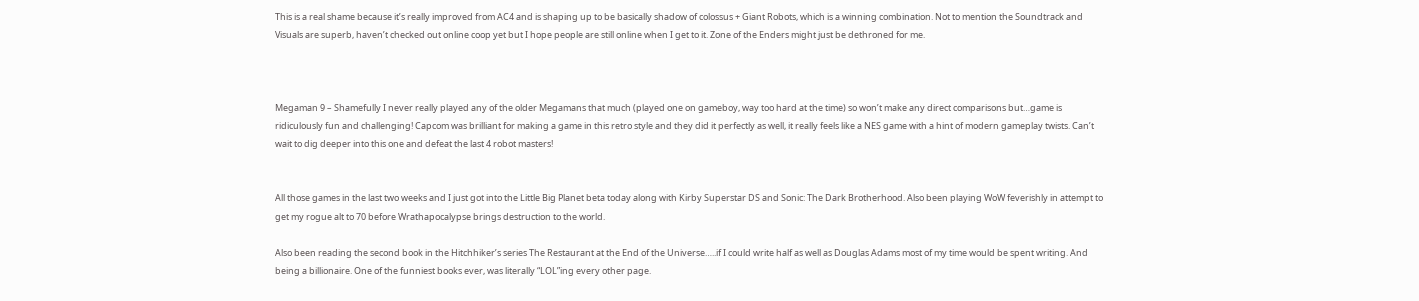This is a real shame because it’s really improved from AC4 and is shaping up to be basically shadow of colossus + Giant Robots, which is a winning combination. Not to mention the Soundtrack and Visuals are superb, haven’t checked out online coop yet but I hope people are still online when I get to it. Zone of the Enders might just be dethroned for me.



Megaman 9 – Shamefully I never really played any of the older Megamans that much (played one on gameboy, way too hard at the time) so won’t make any direct comparisons but…game is ridiculously fun and challenging! Capcom was brilliant for making a game in this retro style and they did it perfectly as well, it really feels like a NES game with a hint of modern gameplay twists. Can’t wait to dig deeper into this one and defeat the last 4 robot masters!


All those games in the last two weeks and I just got into the Little Big Planet beta today along with Kirby Superstar DS and Sonic: The Dark Brotherhood. Also been playing WoW feverishly in attempt to get my rogue alt to 70 before Wrathapocalypse brings destruction to the world.

Also been reading the second book in the Hitchhiker’s series The Restaurant at the End of the Universe…..if I could write half as well as Douglas Adams most of my time would be spent writing. And being a billionaire. One of the funniest books ever, was literally “LOL”ing every other page.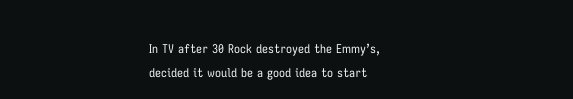In TV after 30 Rock destroyed the Emmy’s, decided it would be a good idea to start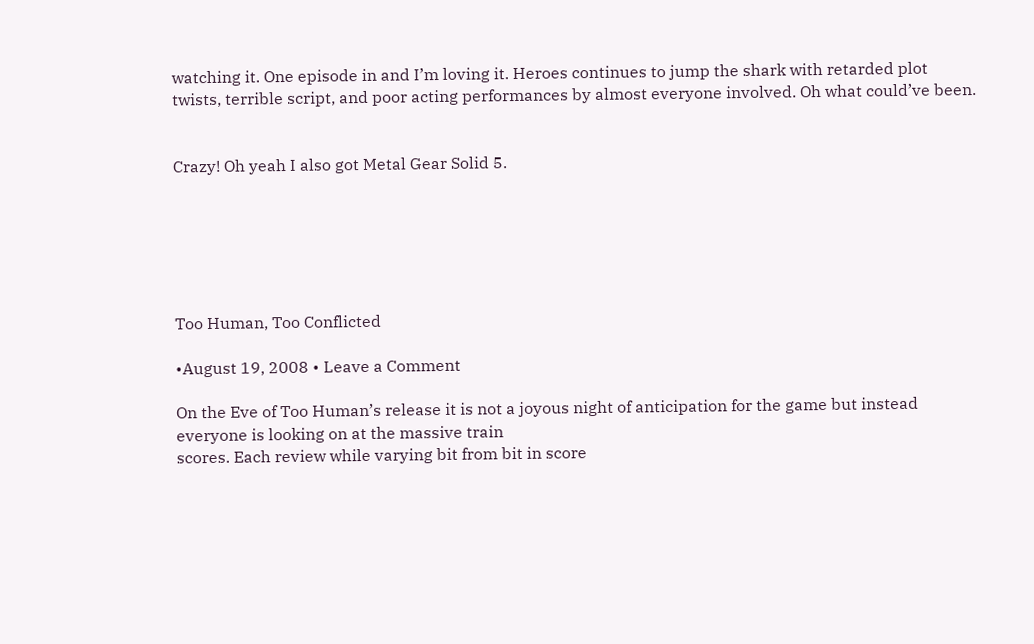watching it. One episode in and I’m loving it. Heroes continues to jump the shark with retarded plot twists, terrible script, and poor acting performances by almost everyone involved. Oh what could’ve been.


Crazy! Oh yeah I also got Metal Gear Solid 5.






Too Human, Too Conflicted

•August 19, 2008 • Leave a Comment

On the Eve of Too Human’s release it is not a joyous night of anticipation for the game but instead everyone is looking on at the massive train
scores. Each review while varying bit from bit in score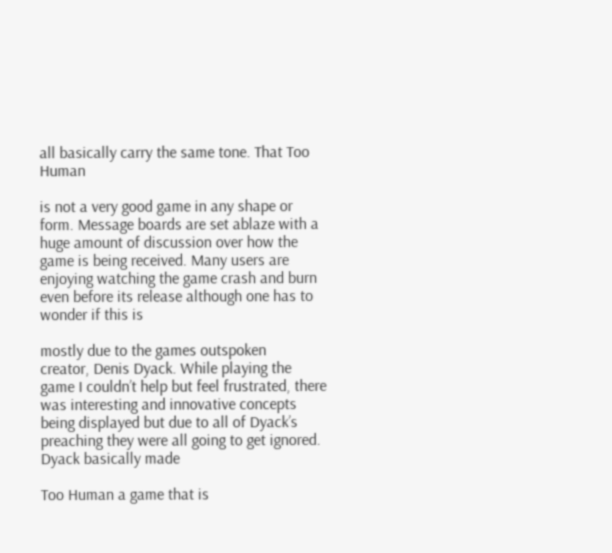all basically carry the same tone. That Too Human

is not a very good game in any shape or form. Message boards are set ablaze with a huge amount of discussion over how the game is being received. Many users are enjoying watching the game crash and burn even before its release although one has to wonder if this is

mostly due to the games outspoken
creator, Denis Dyack. While playing the game I couldn’t help but feel frustrated, there was interesting and innovative concepts being displayed but due to all of Dyack’s preaching they were all going to get ignored. Dyack basically made

Too Human a game that is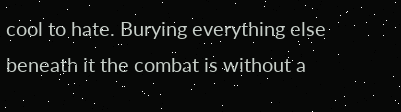cool to hate. Burying everything else beneath it the combat is without a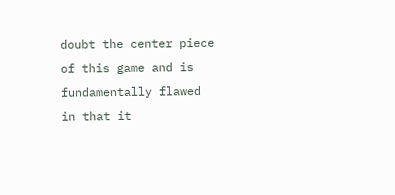doubt the center piece of this game and is fundamentally flawed in that it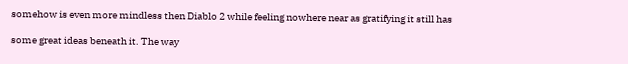somehow is even more mindless then Diablo 2 while feeling nowhere near as gratifying it still has

some great ideas beneath it. The way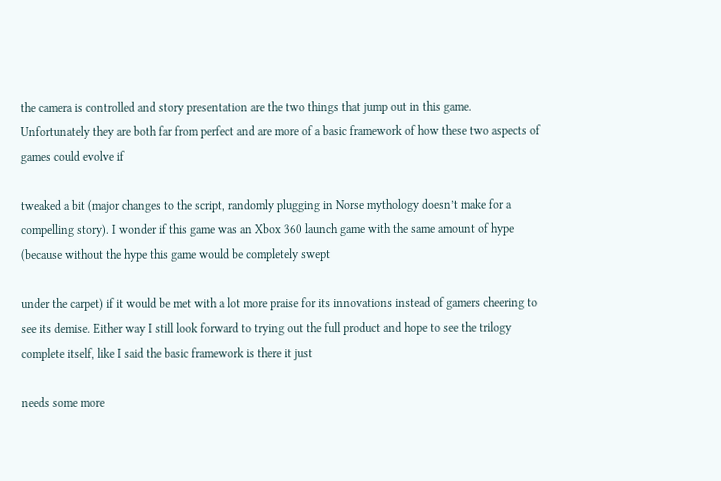the camera is controlled and story presentation are the two things that jump out in this game. Unfortunately they are both far from perfect and are more of a basic framework of how these two aspects of games could evolve if

tweaked a bit (major changes to the script, randomly plugging in Norse mythology doesn’t make for a compelling story). I wonder if this game was an Xbox 360 launch game with the same amount of hype (because without the hype this game would be completely swept

under the carpet) if it would be met with a lot more praise for its innovations instead of gamers cheering to see its demise. Either way I still look forward to trying out the full product and hope to see the trilogy complete itself, like I said the basic framework is there it just

needs some more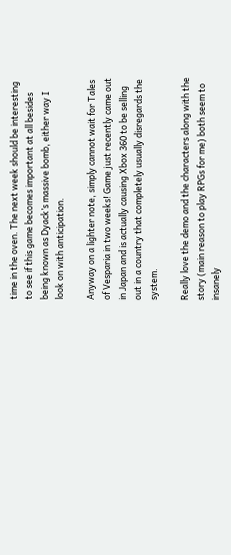time in the oven. The next week should be interesting to see if this game becomes important at all besides being known as Dyack’s massive bomb, either way I look on with anticipation.

Anyway on a lighter note, simply cannot wait for Tales of Vesparia in two weeks! Game just recently came out in Japan and is actually causing Xbox 360 to be selling out in a country that completely usually disregards the system.

Really love the demo and the characters along with the story (main reason to play RPGs for me) both seem to insanely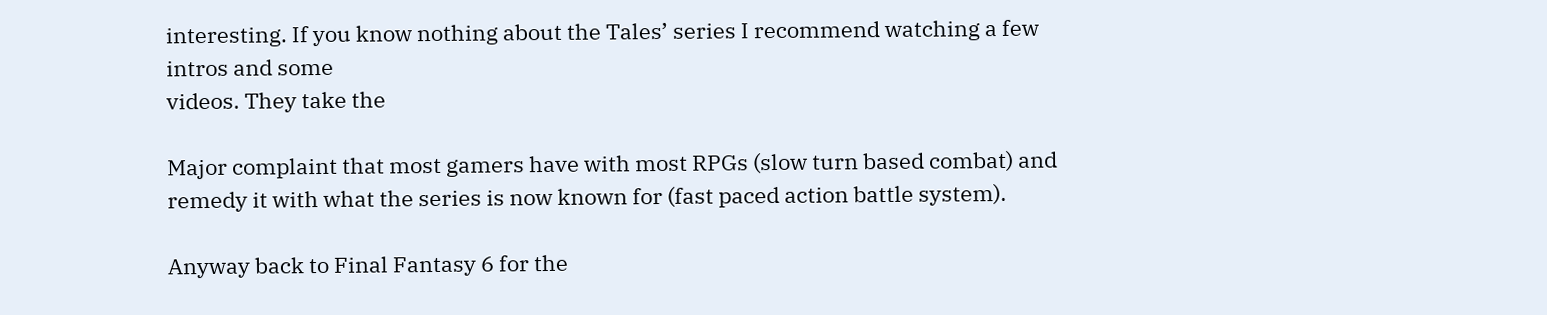interesting. If you know nothing about the Tales’ series I recommend watching a few
intros and some
videos. They take the

Major complaint that most gamers have with most RPGs (slow turn based combat) and remedy it with what the series is now known for (fast paced action battle system).

Anyway back to Final Fantasy 6 for the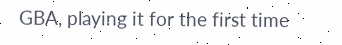GBA, playing it for the first time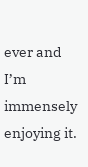ever and I’m immensely enjoying it.